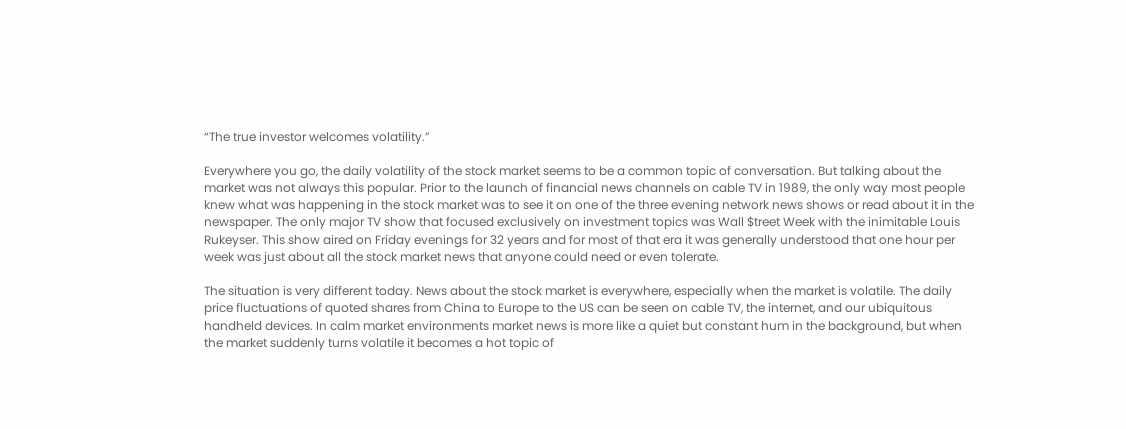“The true investor welcomes volatility.”

Everywhere you go, the daily volatility of the stock market seems to be a common topic of conversation. But talking about the market was not always this popular. Prior to the launch of financial news channels on cable TV in 1989, the only way most people knew what was happening in the stock market was to see it on one of the three evening network news shows or read about it in the newspaper. The only major TV show that focused exclusively on investment topics was Wall $treet Week with the inimitable Louis Rukeyser. This show aired on Friday evenings for 32 years and for most of that era it was generally understood that one hour per week was just about all the stock market news that anyone could need or even tolerate.

The situation is very different today. News about the stock market is everywhere, especially when the market is volatile. The daily price fluctuations of quoted shares from China to Europe to the US can be seen on cable TV, the internet, and our ubiquitous handheld devices. In calm market environments market news is more like a quiet but constant hum in the background, but when the market suddenly turns volatile it becomes a hot topic of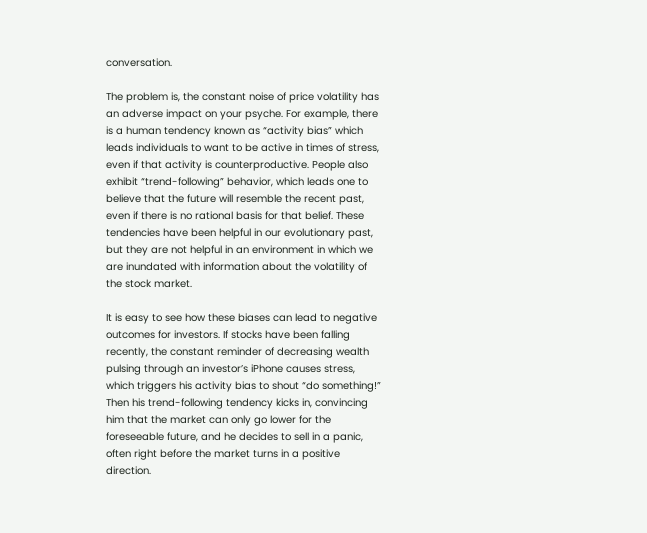conversation.

The problem is, the constant noise of price volatility has an adverse impact on your psyche. For example, there is a human tendency known as “activity bias” which leads individuals to want to be active in times of stress, even if that activity is counterproductive. People also exhibit “trend-following” behavior, which leads one to believe that the future will resemble the recent past, even if there is no rational basis for that belief. These tendencies have been helpful in our evolutionary past, but they are not helpful in an environment in which we are inundated with information about the volatility of the stock market.

It is easy to see how these biases can lead to negative outcomes for investors. If stocks have been falling recently, the constant reminder of decreasing wealth pulsing through an investor’s iPhone causes stress, which triggers his activity bias to shout “do something!” Then his trend-following tendency kicks in, convincing him that the market can only go lower for the foreseeable future, and he decides to sell in a panic, often right before the market turns in a positive direction.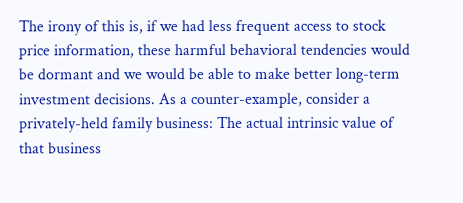The irony of this is, if we had less frequent access to stock price information, these harmful behavioral tendencies would be dormant and we would be able to make better long-term investment decisions. As a counter-example, consider a privately-held family business: The actual intrinsic value of that business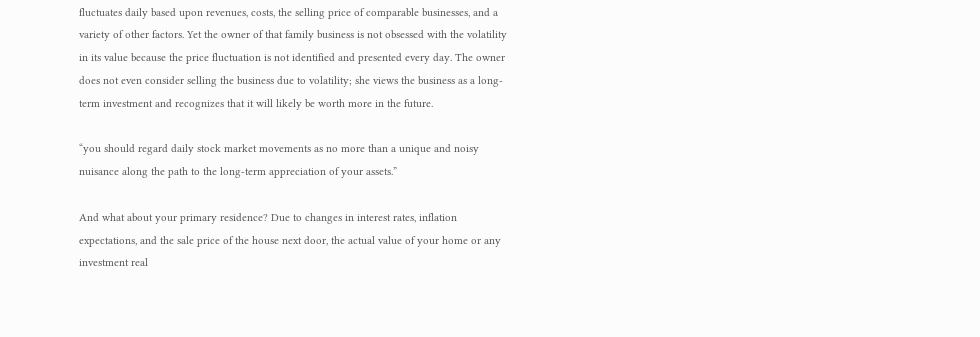fluctuates daily based upon revenues, costs, the selling price of comparable businesses, and a variety of other factors. Yet the owner of that family business is not obsessed with the volatility in its value because the price fluctuation is not identified and presented every day. The owner does not even consider selling the business due to volatility; she views the business as a long-term investment and recognizes that it will likely be worth more in the future.

“you should regard daily stock market movements as no more than a unique and noisy nuisance along the path to the long-term appreciation of your assets.”

And what about your primary residence? Due to changes in interest rates, inflation expectations, and the sale price of the house next door, the actual value of your home or any investment real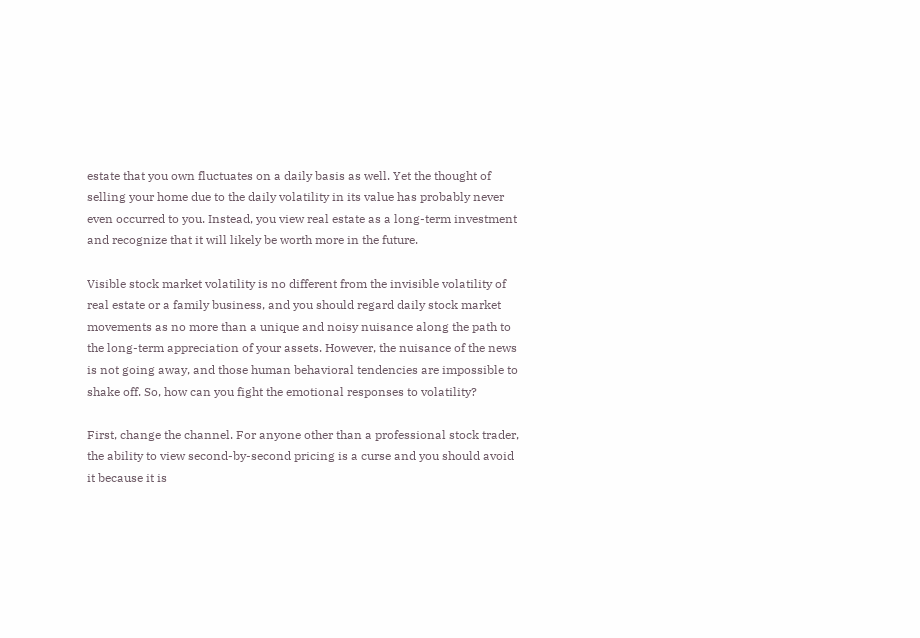estate that you own fluctuates on a daily basis as well. Yet the thought of selling your home due to the daily volatility in its value has probably never even occurred to you. Instead, you view real estate as a long-term investment and recognize that it will likely be worth more in the future.

Visible stock market volatility is no different from the invisible volatility of real estate or a family business, and you should regard daily stock market movements as no more than a unique and noisy nuisance along the path to the long-term appreciation of your assets. However, the nuisance of the news is not going away, and those human behavioral tendencies are impossible to shake off. So, how can you fight the emotional responses to volatility?

First, change the channel. For anyone other than a professional stock trader, the ability to view second-by-second pricing is a curse and you should avoid it because it is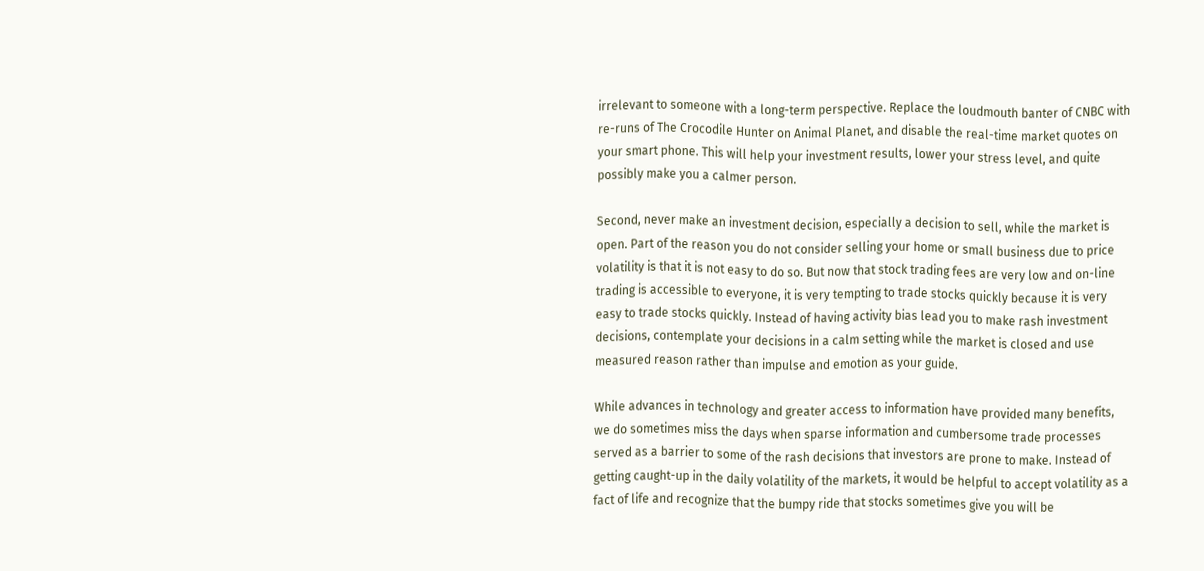irrelevant to someone with a long-term perspective. Replace the loudmouth banter of CNBC with re-runs of The Crocodile Hunter on Animal Planet, and disable the real-time market quotes on your smart phone. This will help your investment results, lower your stress level, and quite possibly make you a calmer person.

Second, never make an investment decision, especially a decision to sell, while the market is open. Part of the reason you do not consider selling your home or small business due to price volatility is that it is not easy to do so. But now that stock trading fees are very low and on-line trading is accessible to everyone, it is very tempting to trade stocks quickly because it is very easy to trade stocks quickly. Instead of having activity bias lead you to make rash investment decisions, contemplate your decisions in a calm setting while the market is closed and use measured reason rather than impulse and emotion as your guide.

While advances in technology and greater access to information have provided many benefits, we do sometimes miss the days when sparse information and cumbersome trade processes served as a barrier to some of the rash decisions that investors are prone to make. Instead of getting caught-up in the daily volatility of the markets, it would be helpful to accept volatility as a fact of life and recognize that the bumpy ride that stocks sometimes give you will be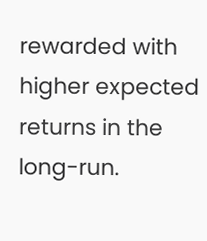rewarded with higher expected returns in the long-run.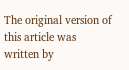The original version of this article was written by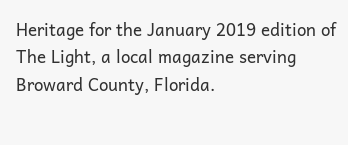Heritage for the January 2019 edition of The Light, a local magazine serving Broward County, Florida.